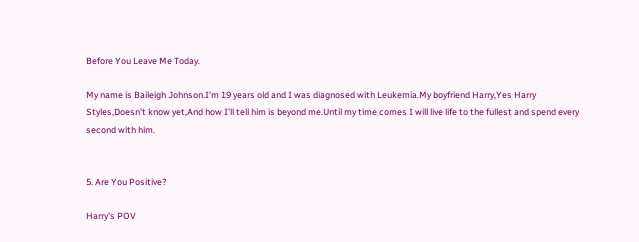Before You Leave Me Today.

My name is Baileigh Johnson.I'm 19 years old and I was diagnosed with Leukemia.My boyfriend Harry,Yes Harry Styles,Doesn't know yet,And how I'll tell him is beyond me.Until my time comes I will live life to the fullest and spend every second with him.


5. Are You Positive?

Harry's POV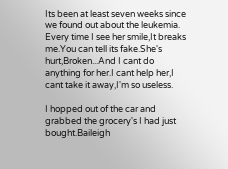Its been at least seven weeks since we found out about the leukemia. Every time I see her smile,It breaks me.You can tell its fake.She's hurt,Broken...And I cant do anything for her.I cant help her,I cant take it away,I'm so useless.

I hopped out of the car and grabbed the grocery's I had just bought.Baileigh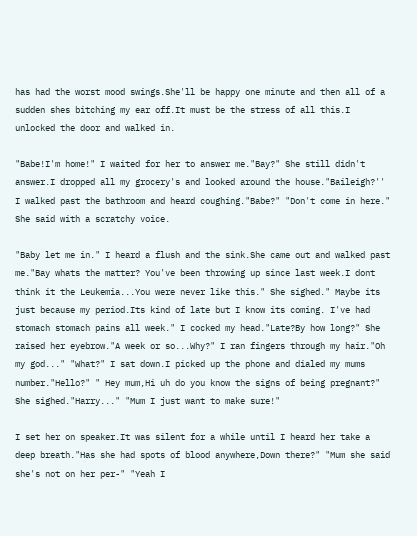has had the worst mood swings.She'll be happy one minute and then all of a sudden shes bitching my ear off.It must be the stress of all this.I unlocked the door and walked in.

"Babe!I'm home!" I waited for her to answer me."Bay?" She still didn't answer.I dropped all my grocery's and looked around the house."Baileigh?'' I walked past the bathroom and heard coughing."Babe?" "Don't come in here." She said with a scratchy voice.

"Baby let me in." I heard a flush and the sink.She came out and walked past me."Bay whats the matter? You've been throwing up since last week.I dont think it the Leukemia...You were never like this." She sighed." Maybe its just because my period.Its kind of late but I know its coming. I've had stomach stomach pains all week." I cocked my head."Late?By how long?" She raised her eyebrow."A week or so...Why?" I ran fingers through my hair."Oh my god..." "What?" I sat down.I picked up the phone and dialed my mums number."Hello?" " Hey mum,Hi uh do you know the signs of being pregnant?" She sighed."Harry..." "Mum I just want to make sure!"

I set her on speaker.It was silent for a while until I heard her take a deep breath."Has she had spots of blood anywhere,Down there?" "Mum she said she's not on her per-" "Yeah I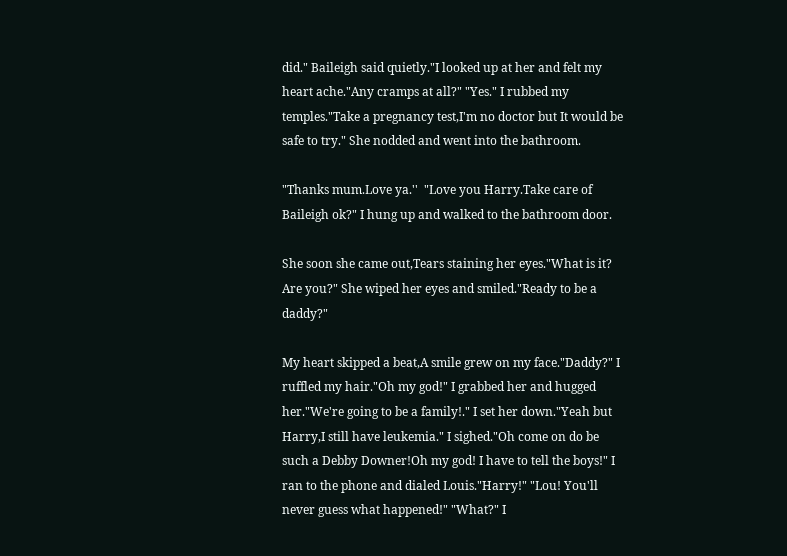did." Baileigh said quietly."I looked up at her and felt my heart ache."Any cramps at all?" "Yes." I rubbed my temples."Take a pregnancy test,I'm no doctor but It would be safe to try." She nodded and went into the bathroom.

"Thanks mum.Love ya.''  "Love you Harry.Take care of Baileigh ok?" I hung up and walked to the bathroom door.

She soon she came out,Tears staining her eyes."What is it? Are you?" She wiped her eyes and smiled."Ready to be a daddy?"

My heart skipped a beat,A smile grew on my face."Daddy?" I ruffled my hair."Oh my god!" I grabbed her and hugged her."We're going to be a family!." I set her down."Yeah but Harry,I still have leukemia." I sighed."Oh come on do be such a Debby Downer!Oh my god! I have to tell the boys!" I ran to the phone and dialed Louis."Harry!" "Lou! You'll never guess what happened!" "What?" I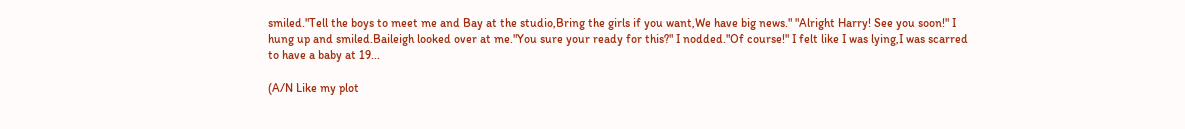smiled."Tell the boys to meet me and Bay at the studio,Bring the girls if you want,We have big news." "Alright Harry! See you soon!" I hung up and smiled.Baileigh looked over at me."You sure your ready for this?" I nodded."Of course!" I felt like I was lying,I was scarred to have a baby at 19...

(A/N Like my plot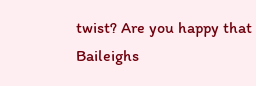twist? Are you happy that Baileighs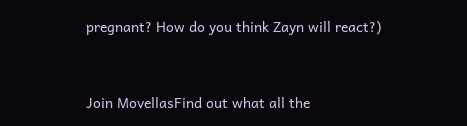pregnant? How do you think Zayn will react?)


Join MovellasFind out what all the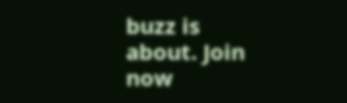buzz is about. Join now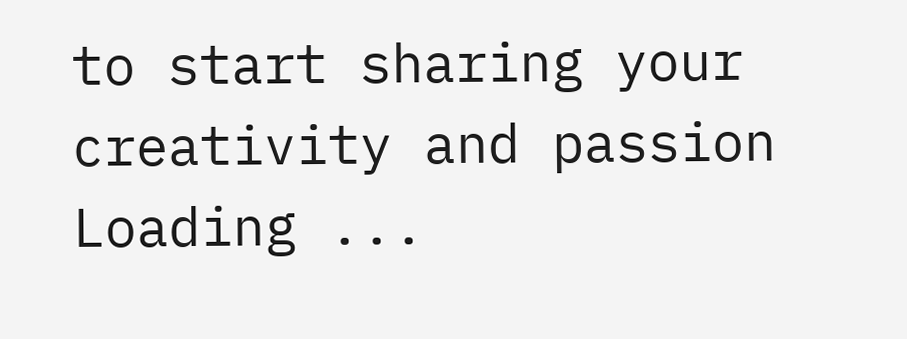to start sharing your creativity and passion
Loading ...